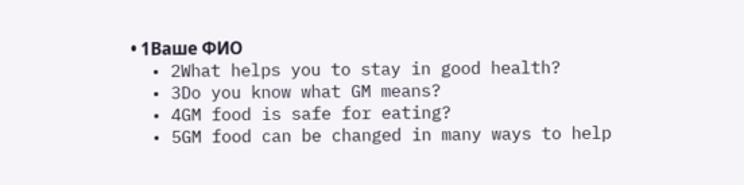• 1Ваше ФИО
  • 2What helps you to stay in good health?
  • 3Do you know what GM means?
  • 4GM food is safe for eating?
  • 5GM food can be changed in many ways to help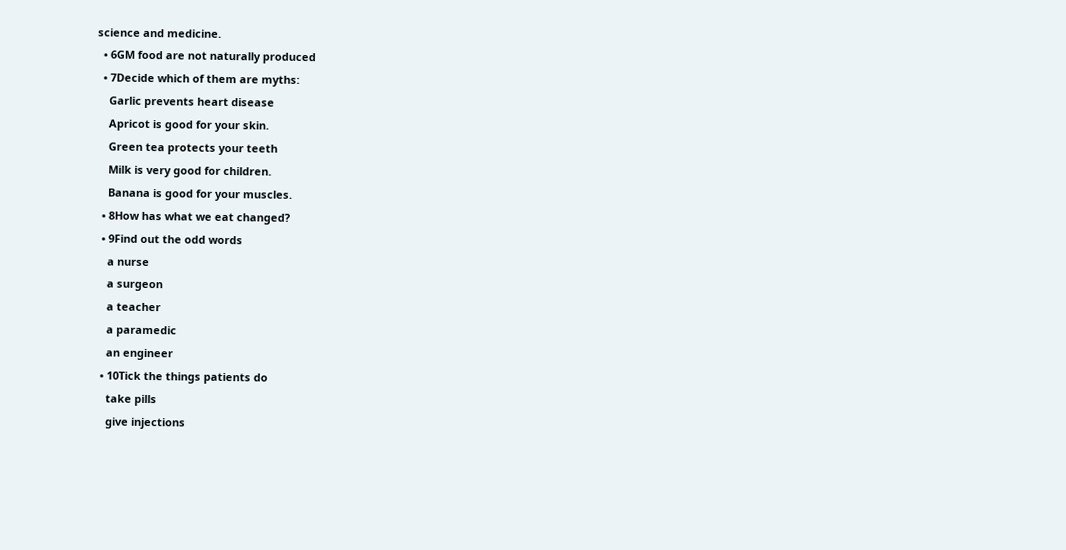science and medicine.
  • 6GM food are not naturally produced
  • 7Decide which of them are myths:
    Garlic prevents heart disease
    Apricot is good for your skin.
    Green tea protects your teeth
    Milk is very good for children.
    Banana is good for your muscles.
  • 8How has what we eat changed?
  • 9Find out the odd words
    a nurse
    a surgeon
    a teacher
    a paramedic
    an engineer
  • 10Tick the things patients do
    take pills
    give injections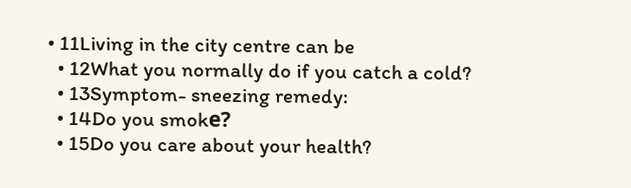• 11Living in the city centre can be
  • 12What you normally do if you catch a cold?
  • 13Symptom- sneezing remedy:
  • 14Do you smokе?
  • 15Do you care about your health?